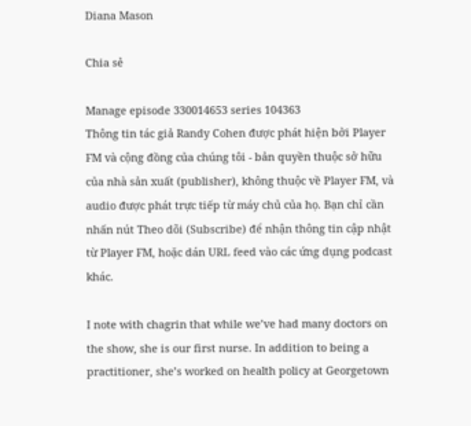Diana Mason

Chia sẻ

Manage episode 330014653 series 104363
Thông tin tác giả Randy Cohen được phát hiện bởi Player FM và cộng đồng của chúng tôi - bản quyền thuộc sở hữu của nhà sản xuất (publisher), không thuộc về Player FM, và audio được phát trực tiếp từ máy chủ của họ. Bạn chỉ cần nhấn nút Theo dõi (Subscribe) để nhận thông tin cập nhật từ Player FM, hoặc dán URL feed vào các ứng dụng podcast khác.

I note with chagrin that while we’ve had many doctors on the show, she is our first nurse. In addition to being a practitioner, she’s worked on health policy at Georgetown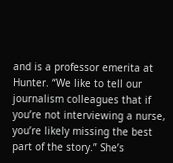and is a professor emerita at Hunter. “We like to tell our journalism colleagues that if you’re not interviewing a nurse, you’re likely missing the best part of the story.” She’s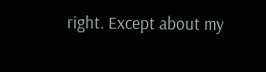right. Except about my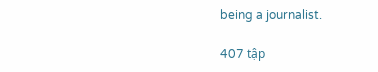being a journalist.

407 tập